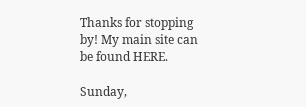Thanks for stopping by! My main site can be found HERE.

Sunday,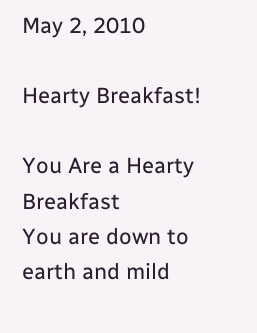May 2, 2010

Hearty Breakfast!

You Are a Hearty Breakfast
You are down to earth and mild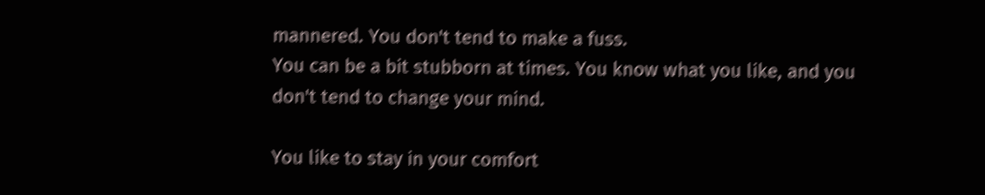mannered. You don't tend to make a fuss.
You can be a bit stubborn at times. You know what you like, and you don't tend to change your mind.

You like to stay in your comfort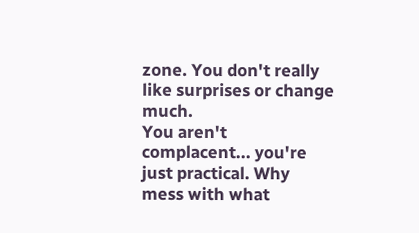zone. You don't really like surprises or change much.
You aren't complacent... you're just practical. Why mess with what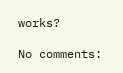works?

No comments: